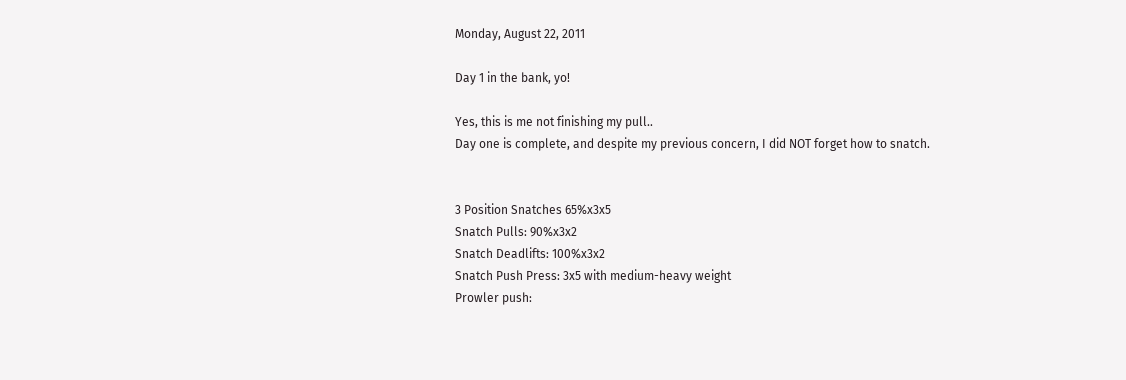Monday, August 22, 2011

Day 1 in the bank, yo!

Yes, this is me not finishing my pull..
Day one is complete, and despite my previous concern, I did NOT forget how to snatch.


3 Position Snatches 65%x3x5
Snatch Pulls: 90%x3x2
Snatch Deadlifts: 100%x3x2
Snatch Push Press: 3x5 with medium-heavy weight
Prowler push: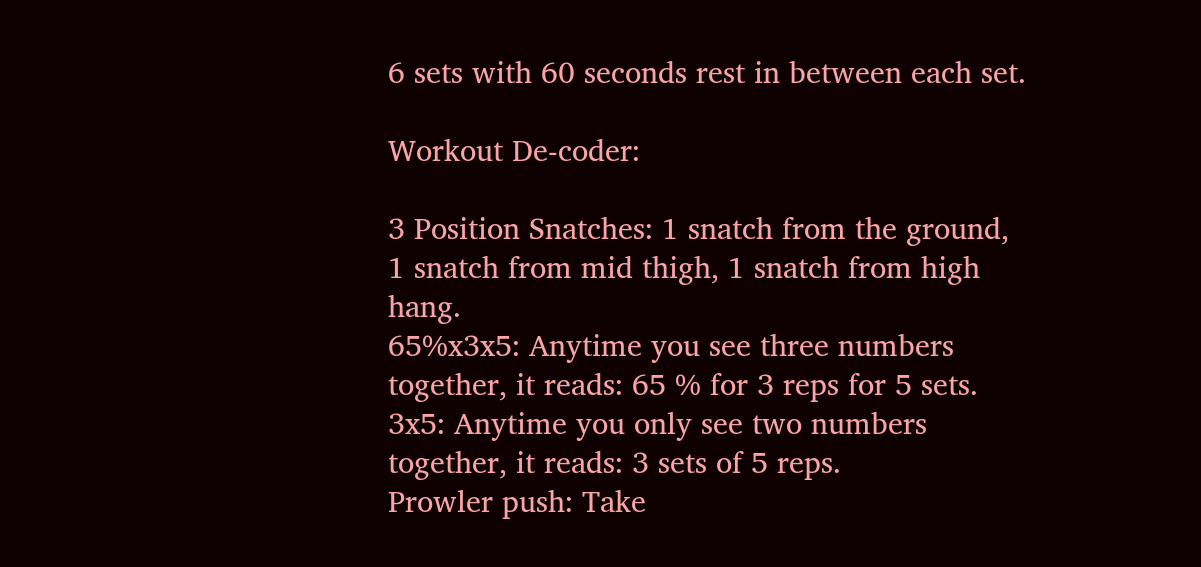6 sets with 60 seconds rest in between each set.

Workout De-coder:

3 Position Snatches: 1 snatch from the ground, 1 snatch from mid thigh, 1 snatch from high hang.
65%x3x5: Anytime you see three numbers together, it reads: 65 % for 3 reps for 5 sets.
3x5: Anytime you only see two numbers together, it reads: 3 sets of 5 reps.
Prowler push: Take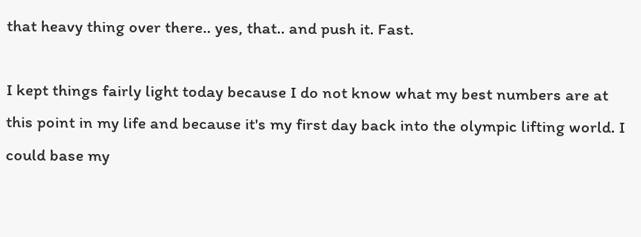that heavy thing over there.. yes, that.. and push it. Fast.

I kept things fairly light today because I do not know what my best numbers are at this point in my life and because it's my first day back into the olympic lifting world. I could base my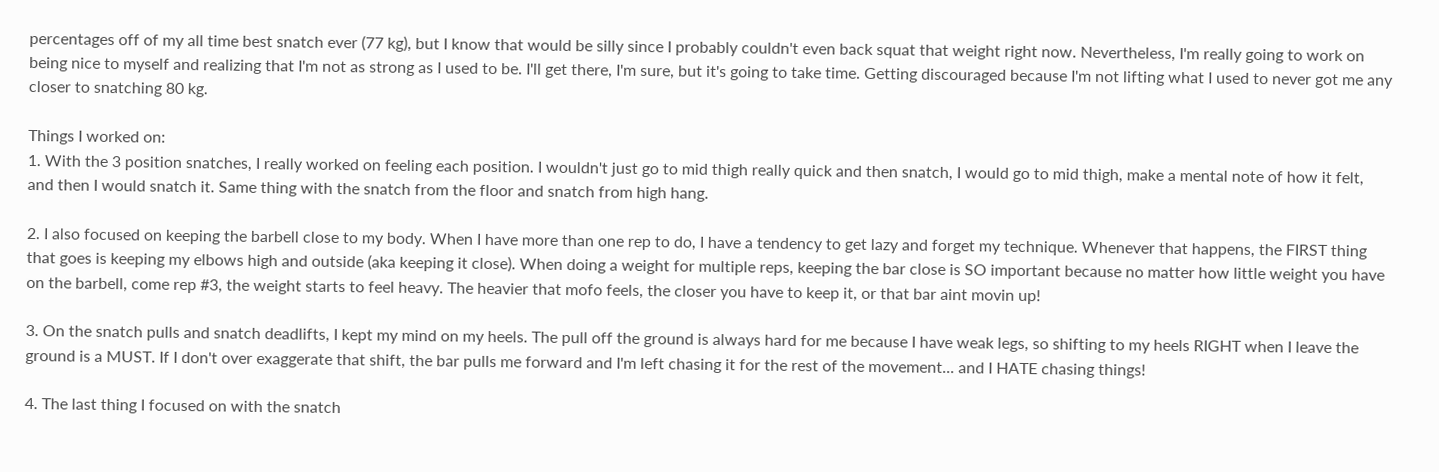percentages off of my all time best snatch ever (77 kg), but I know that would be silly since I probably couldn't even back squat that weight right now. Nevertheless, I'm really going to work on being nice to myself and realizing that I'm not as strong as I used to be. I'll get there, I'm sure, but it's going to take time. Getting discouraged because I'm not lifting what I used to never got me any closer to snatching 80 kg.

Things I worked on:
1. With the 3 position snatches, I really worked on feeling each position. I wouldn't just go to mid thigh really quick and then snatch, I would go to mid thigh, make a mental note of how it felt, and then I would snatch it. Same thing with the snatch from the floor and snatch from high hang.

2. I also focused on keeping the barbell close to my body. When I have more than one rep to do, I have a tendency to get lazy and forget my technique. Whenever that happens, the FIRST thing that goes is keeping my elbows high and outside (aka keeping it close). When doing a weight for multiple reps, keeping the bar close is SO important because no matter how little weight you have on the barbell, come rep #3, the weight starts to feel heavy. The heavier that mofo feels, the closer you have to keep it, or that bar aint movin up!

3. On the snatch pulls and snatch deadlifts, I kept my mind on my heels. The pull off the ground is always hard for me because I have weak legs, so shifting to my heels RIGHT when I leave the ground is a MUST. If I don't over exaggerate that shift, the bar pulls me forward and I'm left chasing it for the rest of the movement... and I HATE chasing things!

4. The last thing I focused on with the snatch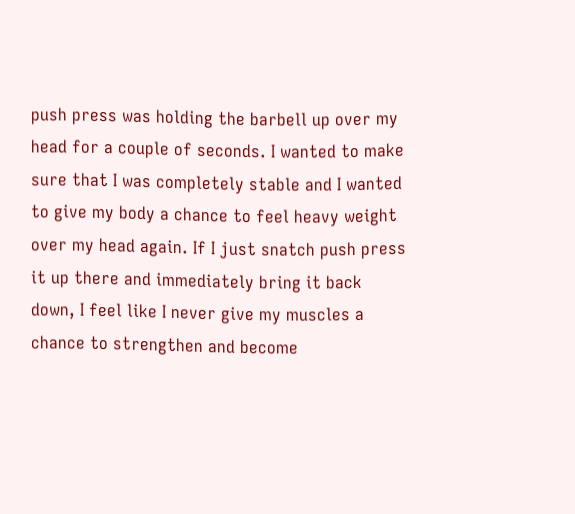push press was holding the barbell up over my head for a couple of seconds. I wanted to make sure that I was completely stable and I wanted to give my body a chance to feel heavy weight over my head again. If I just snatch push press it up there and immediately bring it back down, I feel like I never give my muscles a chance to strengthen and become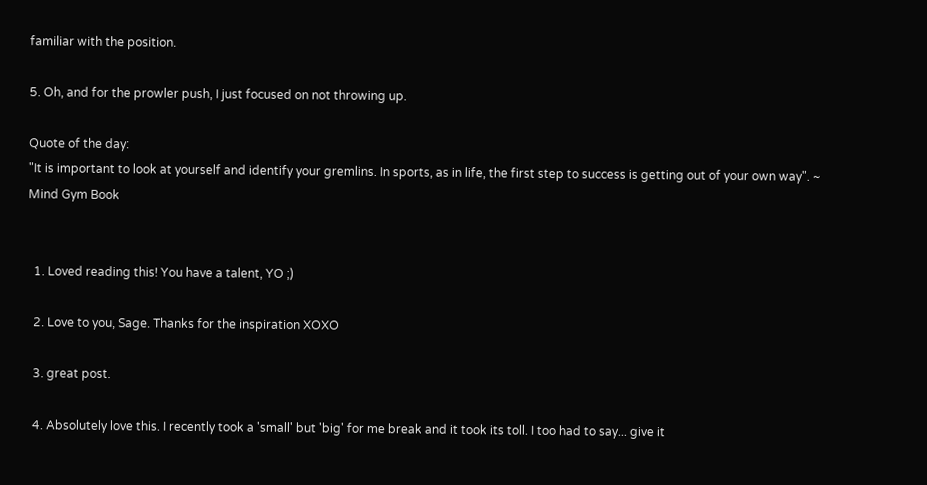familiar with the position.

5. Oh, and for the prowler push, I just focused on not throwing up.

Quote of the day:
"It is important to look at yourself and identify your gremlins. In sports, as in life, the first step to success is getting out of your own way". ~ Mind Gym Book


  1. Loved reading this! You have a talent, YO ;)

  2. Love to you, Sage. Thanks for the inspiration XOXO

  3. great post.

  4. Absolutely love this. I recently took a 'small' but 'big' for me break and it took its toll. I too had to say... give it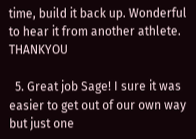time, build it back up. Wonderful to hear it from another athlete. THANKYOU

  5. Great job Sage! I sure it was easier to get out of our own way but just one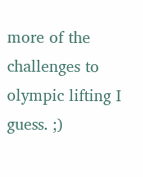more of the challenges to olympic lifting I guess. ;)